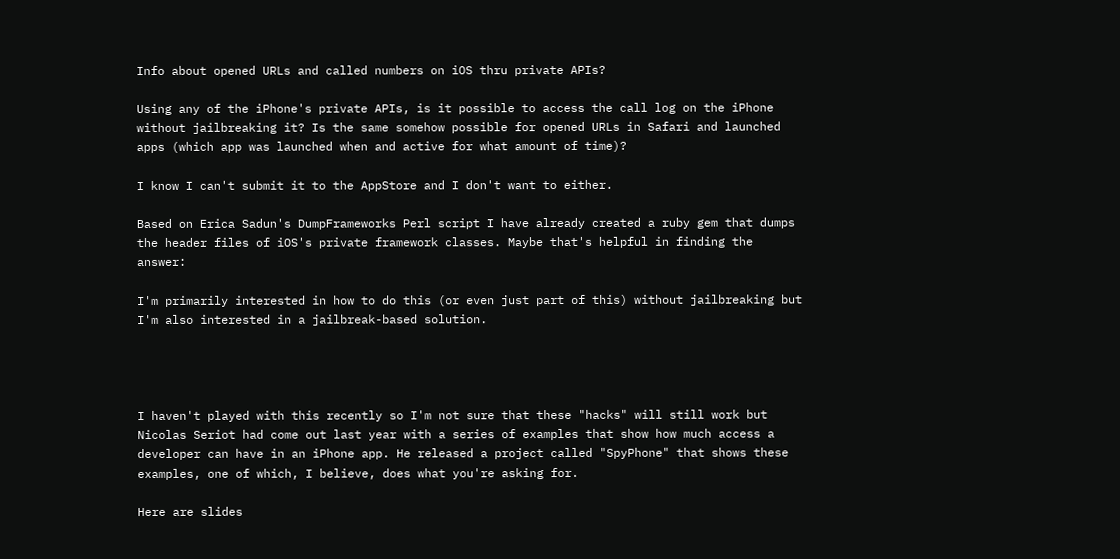Info about opened URLs and called numbers on iOS thru private APIs?

Using any of the iPhone's private APIs, is it possible to access the call log on the iPhone without jailbreaking it? Is the same somehow possible for opened URLs in Safari and launched apps (which app was launched when and active for what amount of time)?

I know I can't submit it to the AppStore and I don't want to either.

Based on Erica Sadun's DumpFrameworks Perl script I have already created a ruby gem that dumps the header files of iOS's private framework classes. Maybe that's helpful in finding the answer:

I'm primarily interested in how to do this (or even just part of this) without jailbreaking but I'm also interested in a jailbreak-based solution.




I haven't played with this recently so I'm not sure that these "hacks" will still work but Nicolas Seriot had come out last year with a series of examples that show how much access a developer can have in an iPhone app. He released a project called "SpyPhone" that shows these examples, one of which, I believe, does what you're asking for.

Here are slides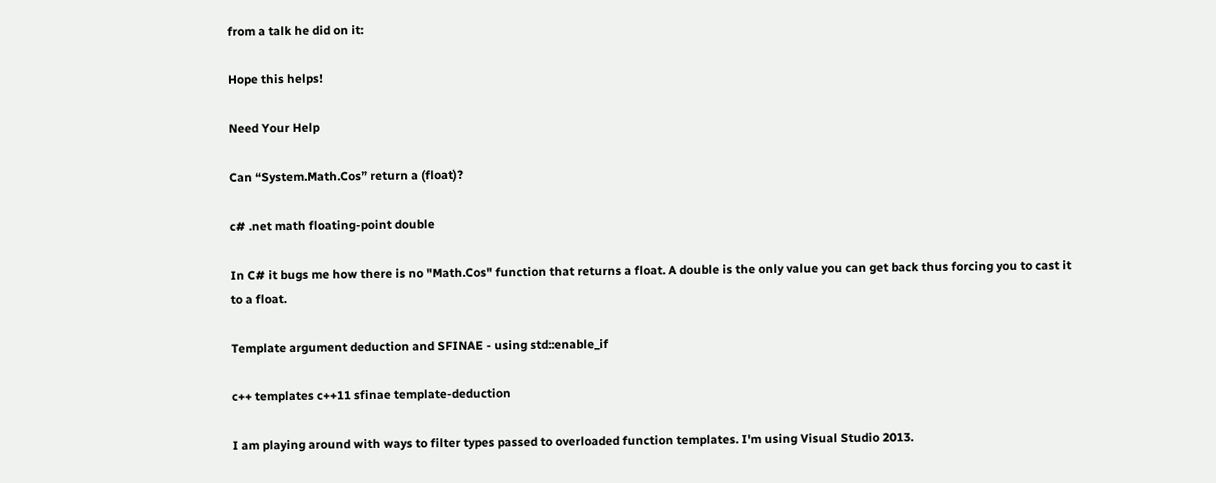from a talk he did on it:

Hope this helps!

Need Your Help

Can “System.Math.Cos” return a (float)?

c# .net math floating-point double

In C# it bugs me how there is no "Math.Cos" function that returns a float. A double is the only value you can get back thus forcing you to cast it to a float.

Template argument deduction and SFINAE - using std::enable_if

c++ templates c++11 sfinae template-deduction

I am playing around with ways to filter types passed to overloaded function templates. I'm using Visual Studio 2013.